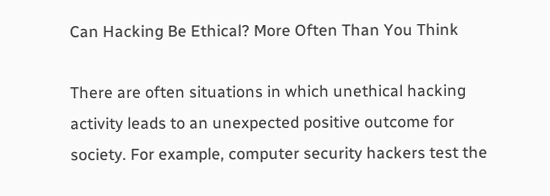Can Hacking Be Ethical? More Often Than You Think

There are often situations in which unethical hacking activity leads to an unexpected positive outcome for society. For example, computer security hackers test the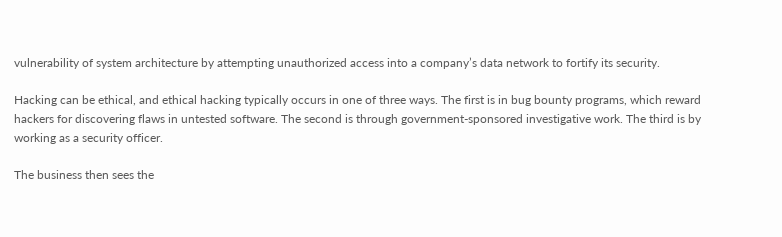vulnerability of system architecture by attempting unauthorized access into a company’s data network to fortify its security.

Hacking can be ethical, and ethical hacking typically occurs in one of three ways. The first is in bug bounty programs, which reward hackers for discovering flaws in untested software. The second is through government-sponsored investigative work. The third is by working as a security officer.

The business then sees the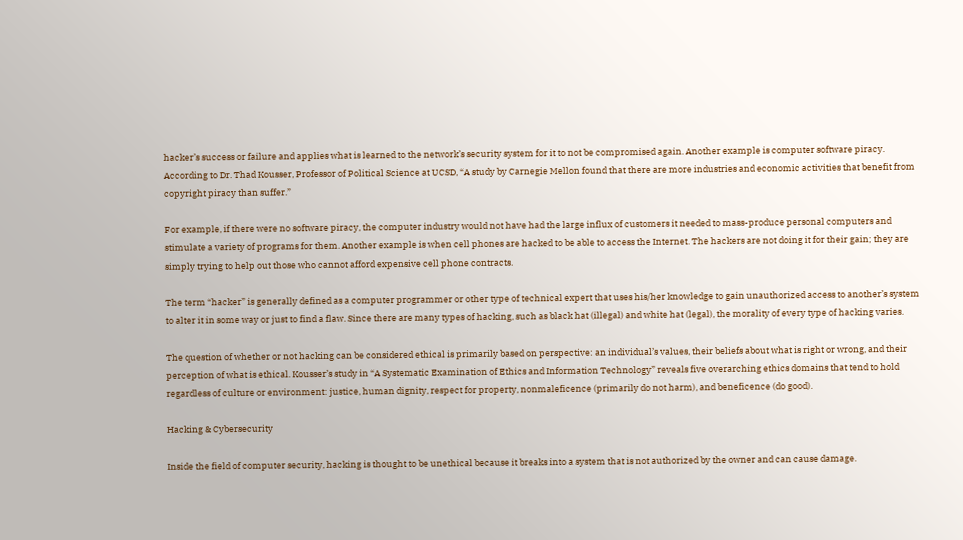hacker’s success or failure and applies what is learned to the network’s security system for it to not be compromised again. Another example is computer software piracy. According to Dr. Thad Kousser, Professor of Political Science at UCSD, “A study by Carnegie Mellon found that there are more industries and economic activities that benefit from copyright piracy than suffer.”

For example, if there were no software piracy, the computer industry would not have had the large influx of customers it needed to mass-produce personal computers and stimulate a variety of programs for them. Another example is when cell phones are hacked to be able to access the Internet. The hackers are not doing it for their gain; they are simply trying to help out those who cannot afford expensive cell phone contracts.

The term “hacker” is generally defined as a computer programmer or other type of technical expert that uses his/her knowledge to gain unauthorized access to another’s system to alter it in some way or just to find a flaw. Since there are many types of hacking, such as black hat (illegal) and white hat (legal), the morality of every type of hacking varies.

The question of whether or not hacking can be considered ethical is primarily based on perspective: an individual’s values, their beliefs about what is right or wrong, and their perception of what is ethical. Kousser’s study in “A Systematic Examination of Ethics and Information Technology” reveals five overarching ethics domains that tend to hold regardless of culture or environment: justice, human dignity, respect for property, nonmaleficence (primarily do not harm), and beneficence (do good).

Hacking & Cybersecurity

Inside the field of computer security, hacking is thought to be unethical because it breaks into a system that is not authorized by the owner and can cause damage.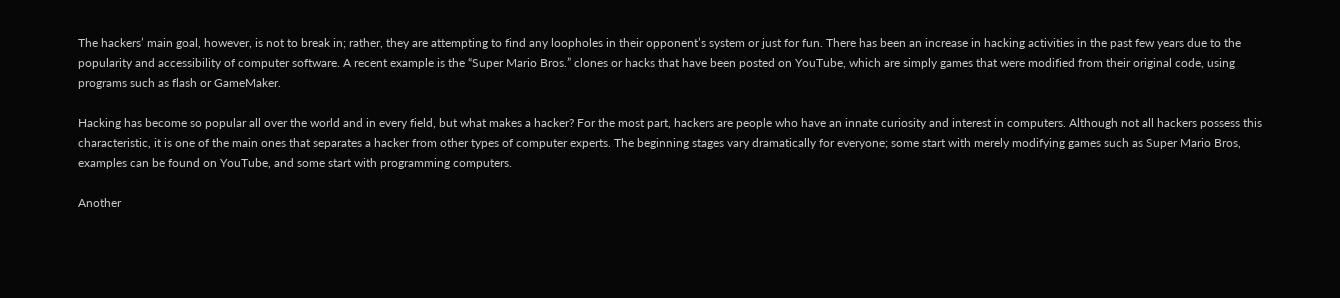The hackers’ main goal, however, is not to break in; rather, they are attempting to find any loopholes in their opponent’s system or just for fun. There has been an increase in hacking activities in the past few years due to the popularity and accessibility of computer software. A recent example is the “Super Mario Bros.” clones or hacks that have been posted on YouTube, which are simply games that were modified from their original code, using programs such as flash or GameMaker.

Hacking has become so popular all over the world and in every field, but what makes a hacker? For the most part, hackers are people who have an innate curiosity and interest in computers. Although not all hackers possess this characteristic, it is one of the main ones that separates a hacker from other types of computer experts. The beginning stages vary dramatically for everyone; some start with merely modifying games such as Super Mario Bros, examples can be found on YouTube, and some start with programming computers.

Another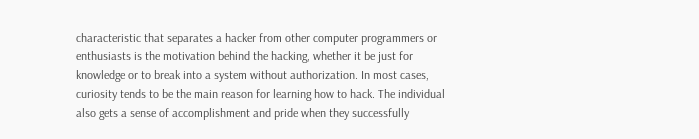characteristic that separates a hacker from other computer programmers or enthusiasts is the motivation behind the hacking, whether it be just for knowledge or to break into a system without authorization. In most cases, curiosity tends to be the main reason for learning how to hack. The individual also gets a sense of accomplishment and pride when they successfully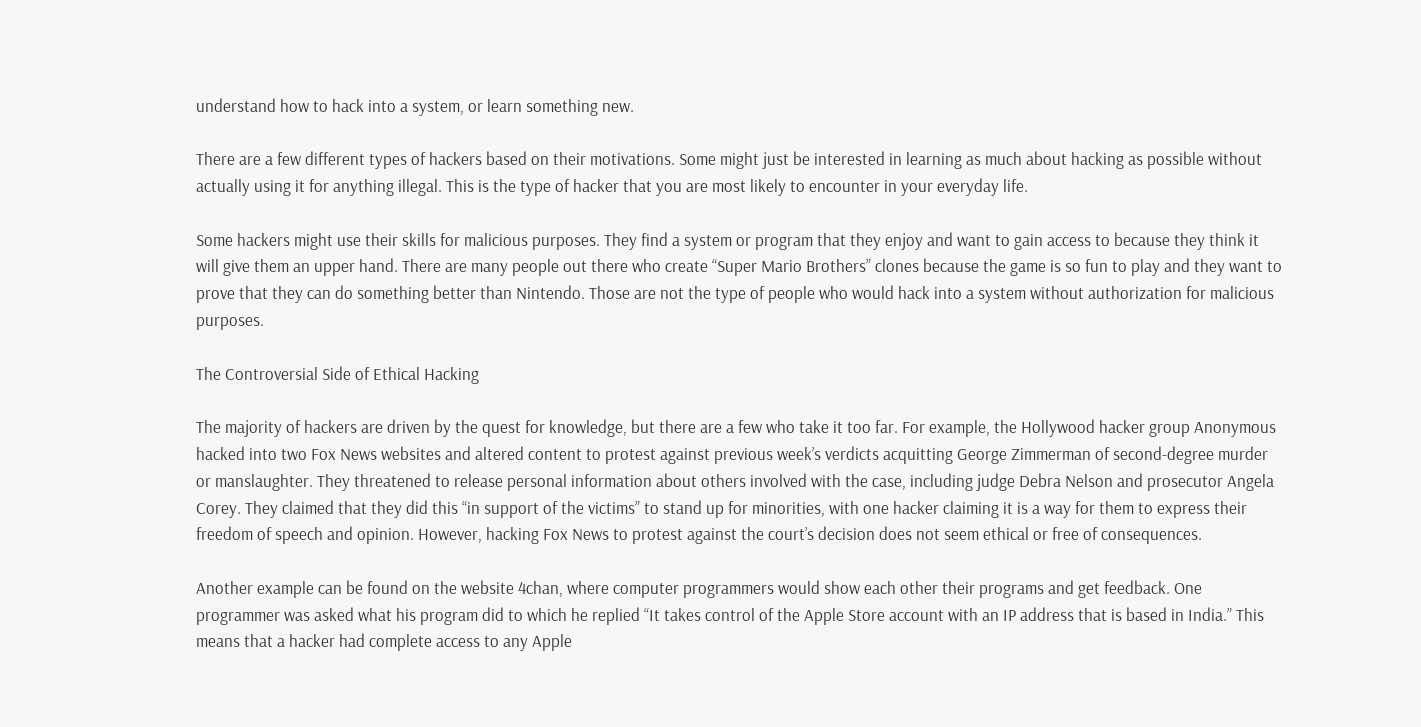understand how to hack into a system, or learn something new.

There are a few different types of hackers based on their motivations. Some might just be interested in learning as much about hacking as possible without actually using it for anything illegal. This is the type of hacker that you are most likely to encounter in your everyday life.

Some hackers might use their skills for malicious purposes. They find a system or program that they enjoy and want to gain access to because they think it will give them an upper hand. There are many people out there who create “Super Mario Brothers” clones because the game is so fun to play and they want to prove that they can do something better than Nintendo. Those are not the type of people who would hack into a system without authorization for malicious purposes.

The Controversial Side of Ethical Hacking

The majority of hackers are driven by the quest for knowledge, but there are a few who take it too far. For example, the Hollywood hacker group Anonymous hacked into two Fox News websites and altered content to protest against previous week’s verdicts acquitting George Zimmerman of second-degree murder or manslaughter. They threatened to release personal information about others involved with the case, including judge Debra Nelson and prosecutor Angela Corey. They claimed that they did this “in support of the victims” to stand up for minorities, with one hacker claiming it is a way for them to express their freedom of speech and opinion. However, hacking Fox News to protest against the court’s decision does not seem ethical or free of consequences.

Another example can be found on the website 4chan, where computer programmers would show each other their programs and get feedback. One programmer was asked what his program did to which he replied “It takes control of the Apple Store account with an IP address that is based in India.” This means that a hacker had complete access to any Apple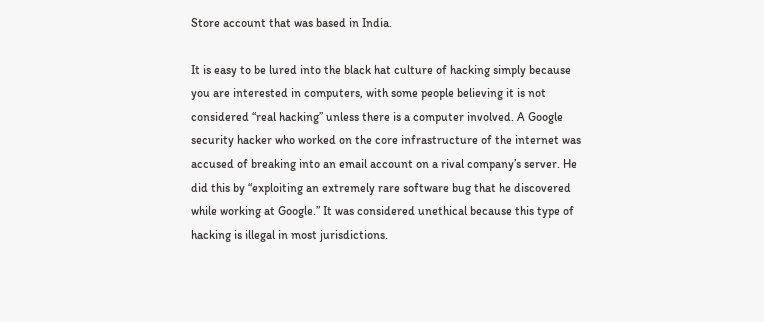Store account that was based in India.

It is easy to be lured into the black hat culture of hacking simply because you are interested in computers, with some people believing it is not considered “real hacking” unless there is a computer involved. A Google security hacker who worked on the core infrastructure of the internet was accused of breaking into an email account on a rival company’s server. He did this by “exploiting an extremely rare software bug that he discovered while working at Google.” It was considered unethical because this type of hacking is illegal in most jurisdictions.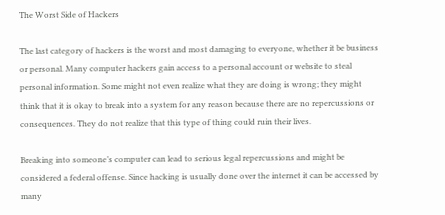The Worst Side of Hackers

The last category of hackers is the worst and most damaging to everyone, whether it be business or personal. Many computer hackers gain access to a personal account or website to steal personal information. Some might not even realize what they are doing is wrong; they might think that it is okay to break into a system for any reason because there are no repercussions or consequences. They do not realize that this type of thing could ruin their lives.

Breaking into someone’s computer can lead to serious legal repercussions and might be considered a federal offense. Since hacking is usually done over the internet it can be accessed by many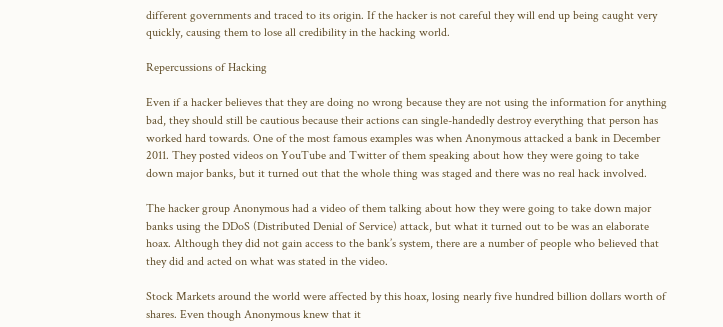different governments and traced to its origin. If the hacker is not careful they will end up being caught very quickly, causing them to lose all credibility in the hacking world.

Repercussions of Hacking

Even if a hacker believes that they are doing no wrong because they are not using the information for anything bad, they should still be cautious because their actions can single-handedly destroy everything that person has worked hard towards. One of the most famous examples was when Anonymous attacked a bank in December 2011. They posted videos on YouTube and Twitter of them speaking about how they were going to take down major banks, but it turned out that the whole thing was staged and there was no real hack involved.

The hacker group Anonymous had a video of them talking about how they were going to take down major banks using the DDoS (Distributed Denial of Service) attack, but what it turned out to be was an elaborate hoax. Although they did not gain access to the bank’s system, there are a number of people who believed that they did and acted on what was stated in the video.

Stock Markets around the world were affected by this hoax, losing nearly five hundred billion dollars worth of shares. Even though Anonymous knew that it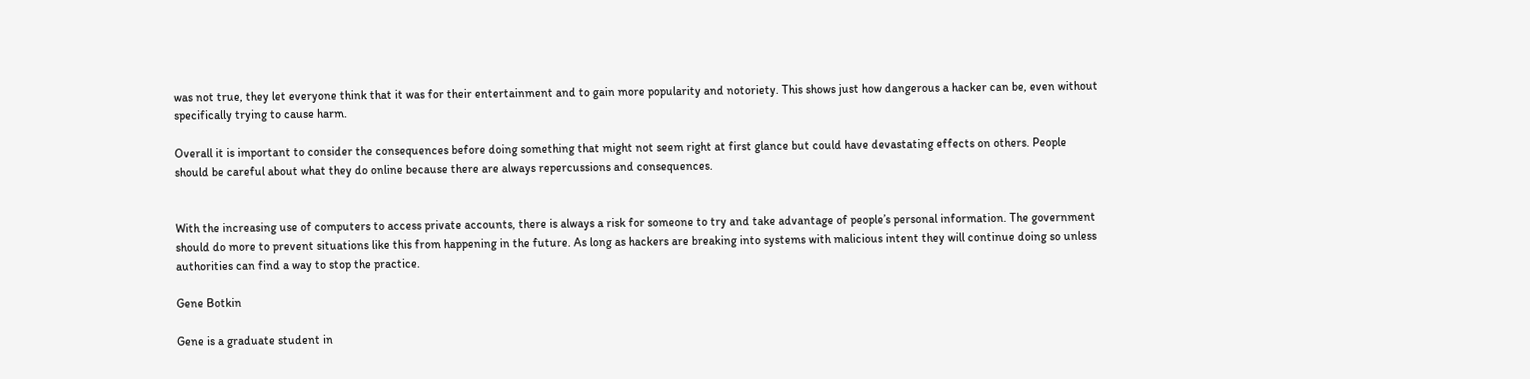was not true, they let everyone think that it was for their entertainment and to gain more popularity and notoriety. This shows just how dangerous a hacker can be, even without specifically trying to cause harm.

Overall it is important to consider the consequences before doing something that might not seem right at first glance but could have devastating effects on others. People should be careful about what they do online because there are always repercussions and consequences.


With the increasing use of computers to access private accounts, there is always a risk for someone to try and take advantage of people’s personal information. The government should do more to prevent situations like this from happening in the future. As long as hackers are breaking into systems with malicious intent they will continue doing so unless authorities can find a way to stop the practice.

Gene Botkin

Gene is a graduate student in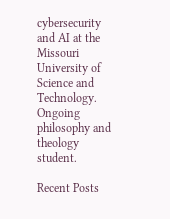cybersecurity and AI at the Missouri University of Science and Technology. Ongoing philosophy and theology student.

Recent Posts